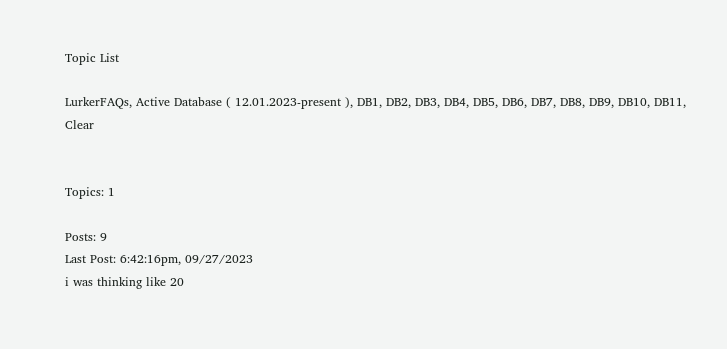Topic List

LurkerFAQs, Active Database ( 12.01.2023-present ), DB1, DB2, DB3, DB4, DB5, DB6, DB7, DB8, DB9, DB10, DB11, Clear


Topics: 1

Posts: 9
Last Post: 6:42:16pm, 09/27/2023
i was thinking like 20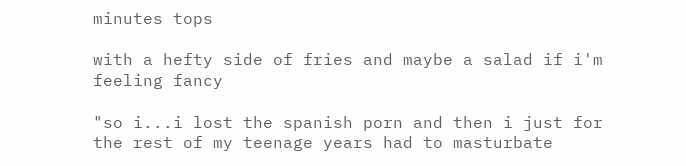minutes tops

with a hefty side of fries and maybe a salad if i'm feeling fancy

"so i...i lost the spanish porn and then i just for the rest of my teenage years had to masturbate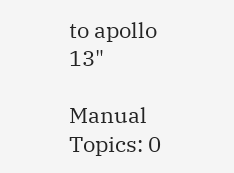to apollo 13"

Manual Topics: 0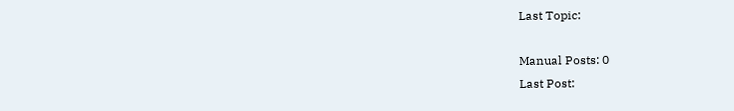Last Topic:

Manual Posts: 0
Last Post: